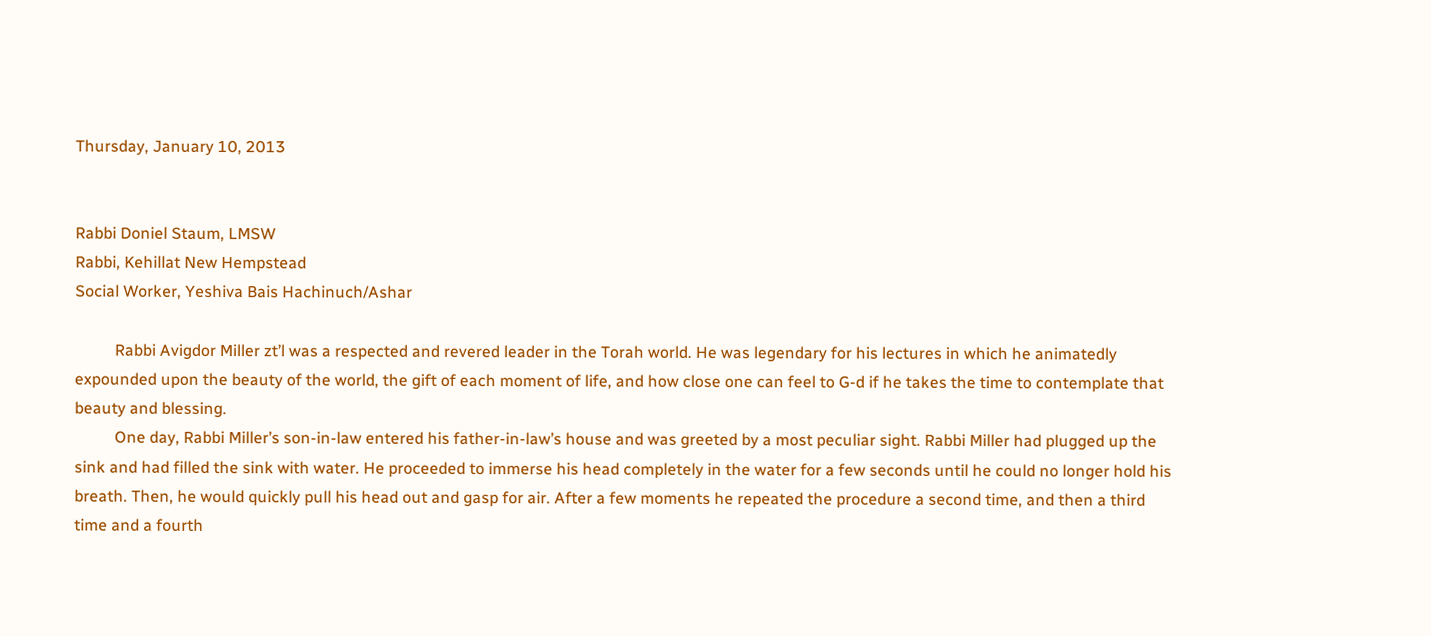Thursday, January 10, 2013


Rabbi Doniel Staum, LMSW
Rabbi, Kehillat New Hempstead
Social Worker, Yeshiva Bais Hachinuch/Ashar

          Rabbi Avigdor Miller zt’l was a respected and revered leader in the Torah world. He was legendary for his lectures in which he animatedly expounded upon the beauty of the world, the gift of each moment of life, and how close one can feel to G-d if he takes the time to contemplate that beauty and blessing.
          One day, Rabbi Miller’s son-in-law entered his father-in-law’s house and was greeted by a most peculiar sight. Rabbi Miller had plugged up the sink and had filled the sink with water. He proceeded to immerse his head completely in the water for a few seconds until he could no longer hold his breath. Then, he would quickly pull his head out and gasp for air. After a few moments he repeated the procedure a second time, and then a third time and a fourth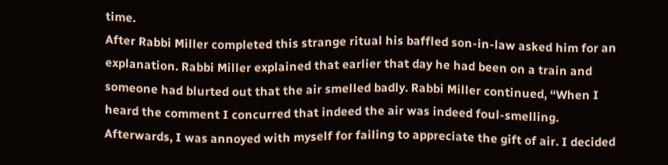time.
After Rabbi Miller completed this strange ritual his baffled son-in-law asked him for an explanation. Rabbi Miller explained that earlier that day he had been on a train and someone had blurted out that the air smelled badly. Rabbi Miller continued, “When I heard the comment I concurred that indeed the air was indeed foul-smelling. Afterwards, I was annoyed with myself for failing to appreciate the gift of air. I decided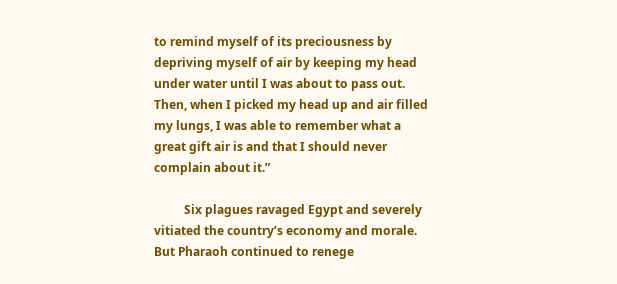to remind myself of its preciousness by depriving myself of air by keeping my head under water until I was about to pass out. Then, when I picked my head up and air filled my lungs, I was able to remember what a great gift air is and that I should never complain about it.”

          Six plagues ravaged Egypt and severely vitiated the country’s economy and morale. But Pharaoh continued to renege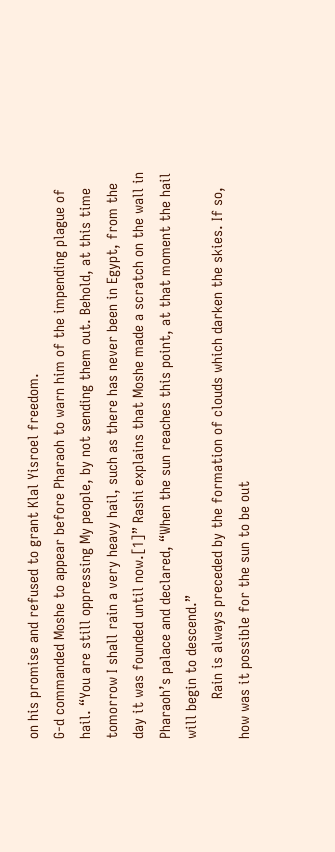on his promise and refused to grant Klal Yisroel freedom.
G-d commanded Moshe to appear before Pharaoh to warn him of the impending plague of hail. “You are still oppressing My people, by not sending them out. Behold, at this time tomorrow I shall rain a very heavy hail, such as there has never been in Egypt, from the day it was founded until now.[1]” Rashi explains that Moshe made a scratch on the wall in Pharaoh’s palace and declared, “When the sun reaches this point, at that moment the hail will begin to descend.”
          Rain is always preceded by the formation of clouds which darken the skies. If so, how was it possible for the sun to be out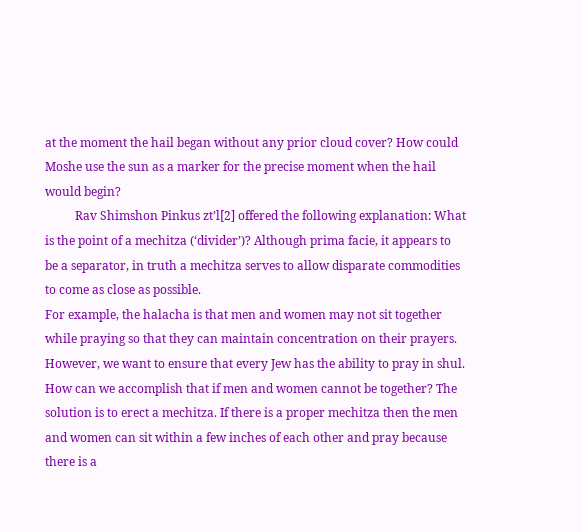at the moment the hail began without any prior cloud cover? How could Moshe use the sun as a marker for the precise moment when the hail would begin?
          Rav Shimshon Pinkus zt’l[2] offered the following explanation: What is the point of a mechitza (‘divider’)? Although prima facie, it appears to be a separator, in truth a mechitza serves to allow disparate commodities to come as close as possible.
For example, the halacha is that men and women may not sit together while praying so that they can maintain concentration on their prayers. However, we want to ensure that every Jew has the ability to pray in shul. How can we accomplish that if men and women cannot be together? The solution is to erect a mechitza. If there is a proper mechitza then the men and women can sit within a few inches of each other and pray because there is a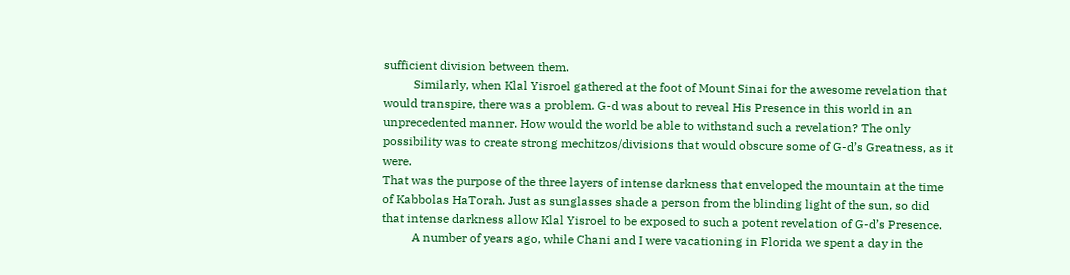sufficient division between them.
          Similarly, when Klal Yisroel gathered at the foot of Mount Sinai for the awesome revelation that would transpire, there was a problem. G-d was about to reveal His Presence in this world in an unprecedented manner. How would the world be able to withstand such a revelation? The only possibility was to create strong mechitzos/divisions that would obscure some of G-d’s Greatness, as it were.
That was the purpose of the three layers of intense darkness that enveloped the mountain at the time of Kabbolas HaTorah. Just as sunglasses shade a person from the blinding light of the sun, so did that intense darkness allow Klal Yisroel to be exposed to such a potent revelation of G-d’s Presence.
          A number of years ago, while Chani and I were vacationing in Florida we spent a day in the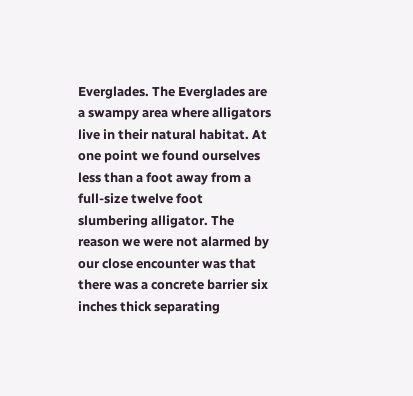Everglades. The Everglades are a swampy area where alligators live in their natural habitat. At one point we found ourselves less than a foot away from a full-size twelve foot slumbering alligator. The reason we were not alarmed by our close encounter was that there was a concrete barrier six inches thick separating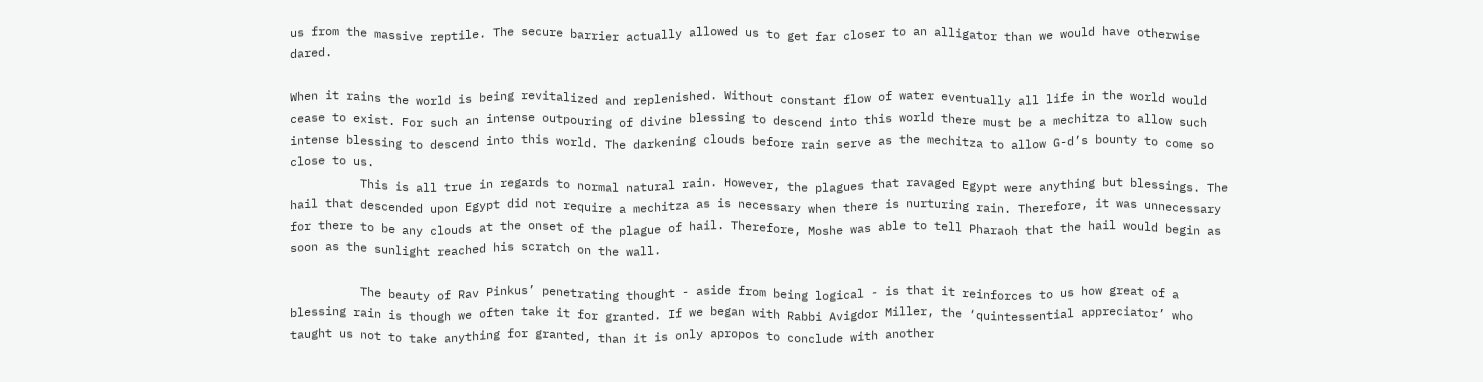us from the massive reptile. The secure barrier actually allowed us to get far closer to an alligator than we would have otherwise dared.

When it rains the world is being revitalized and replenished. Without constant flow of water eventually all life in the world would cease to exist. For such an intense outpouring of divine blessing to descend into this world there must be a mechitza to allow such intense blessing to descend into this world. The darkening clouds before rain serve as the mechitza to allow G-d’s bounty to come so close to us.
          This is all true in regards to normal natural rain. However, the plagues that ravaged Egypt were anything but blessings. The hail that descended upon Egypt did not require a mechitza as is necessary when there is nurturing rain. Therefore, it was unnecessary for there to be any clouds at the onset of the plague of hail. Therefore, Moshe was able to tell Pharaoh that the hail would begin as soon as the sunlight reached his scratch on the wall.

          The beauty of Rav Pinkus’ penetrating thought - aside from being logical - is that it reinforces to us how great of a blessing rain is though we often take it for granted. If we began with Rabbi Avigdor Miller, the ‘quintessential appreciator’ who taught us not to take anything for granted, than it is only apropos to conclude with another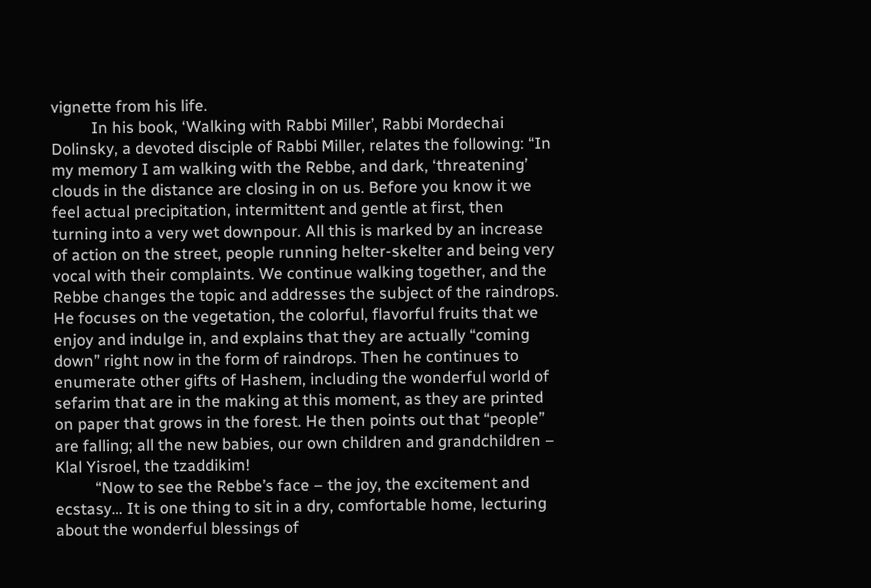vignette from his life.
          In his book, ‘Walking with Rabbi Miller’, Rabbi Mordechai Dolinsky, a devoted disciple of Rabbi Miller, relates the following: “In my memory I am walking with the Rebbe, and dark, ‘threatening’ clouds in the distance are closing in on us. Before you know it we feel actual precipitation, intermittent and gentle at first, then turning into a very wet downpour. All this is marked by an increase of action on the street, people running helter-skelter and being very vocal with their complaints. We continue walking together, and the Rebbe changes the topic and addresses the subject of the raindrops. He focuses on the vegetation, the colorful, flavorful fruits that we enjoy and indulge in, and explains that they are actually “coming down” right now in the form of raindrops. Then he continues to enumerate other gifts of Hashem, including the wonderful world of sefarim that are in the making at this moment, as they are printed on paper that grows in the forest. He then points out that “people” are falling; all the new babies, our own children and grandchildren – Klal Yisroel, the tzaddikim!
          “Now to see the Rebbe’s face – the joy, the excitement and ecstasy… It is one thing to sit in a dry, comfortable home, lecturing about the wonderful blessings of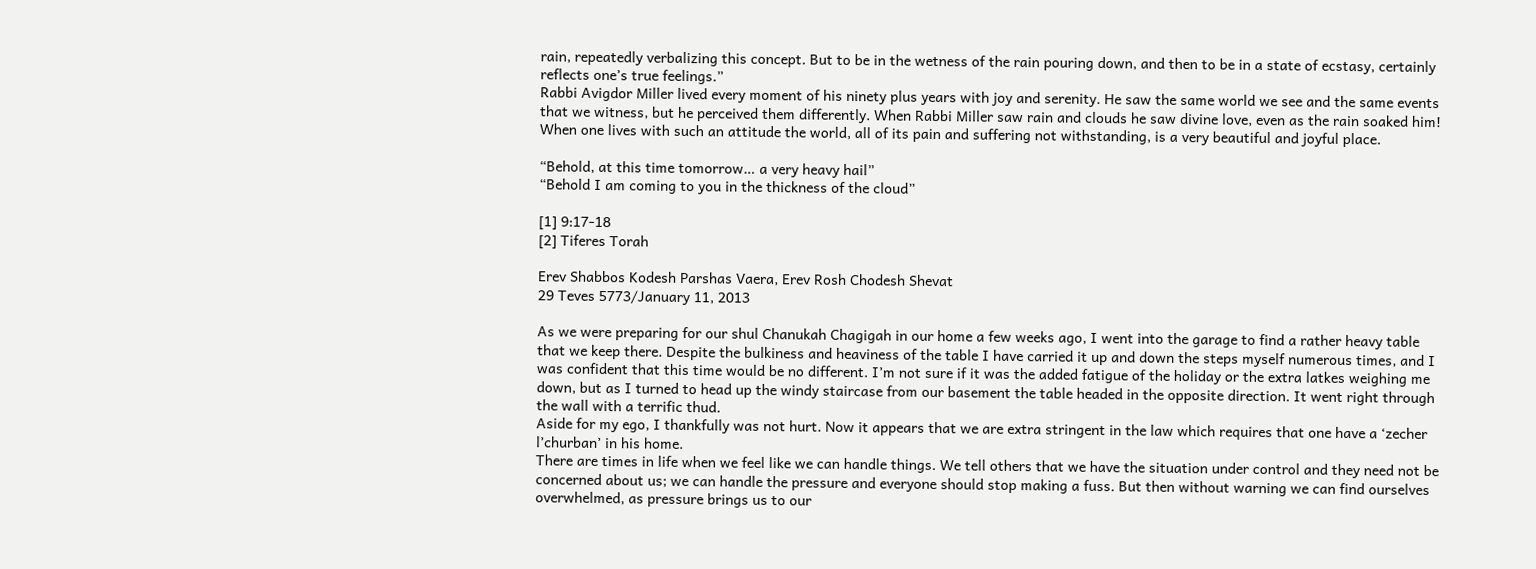rain, repeatedly verbalizing this concept. But to be in the wetness of the rain pouring down, and then to be in a state of ecstasy, certainly reflects one’s true feelings.”
Rabbi Avigdor Miller lived every moment of his ninety plus years with joy and serenity. He saw the same world we see and the same events that we witness, but he perceived them differently. When Rabbi Miller saw rain and clouds he saw divine love, even as the rain soaked him!
When one lives with such an attitude the world, all of its pain and suffering not withstanding, is a very beautiful and joyful place.

“Behold, at this time tomorrow… a very heavy hail”
“Behold I am coming to you in the thickness of the cloud”

[1] 9:17-18
[2] Tiferes Torah

Erev Shabbos Kodesh Parshas Vaera, Erev Rosh Chodesh Shevat
29 Teves 5773/January 11, 2013

As we were preparing for our shul Chanukah Chagigah in our home a few weeks ago, I went into the garage to find a rather heavy table that we keep there. Despite the bulkiness and heaviness of the table I have carried it up and down the steps myself numerous times, and I was confident that this time would be no different. I’m not sure if it was the added fatigue of the holiday or the extra latkes weighing me down, but as I turned to head up the windy staircase from our basement the table headed in the opposite direction. It went right through the wall with a terrific thud.
Aside for my ego, I thankfully was not hurt. Now it appears that we are extra stringent in the law which requires that one have a ‘zecher l’churban’ in his home.
There are times in life when we feel like we can handle things. We tell others that we have the situation under control and they need not be concerned about us; we can handle the pressure and everyone should stop making a fuss. But then without warning we can find ourselves overwhelmed, as pressure brings us to our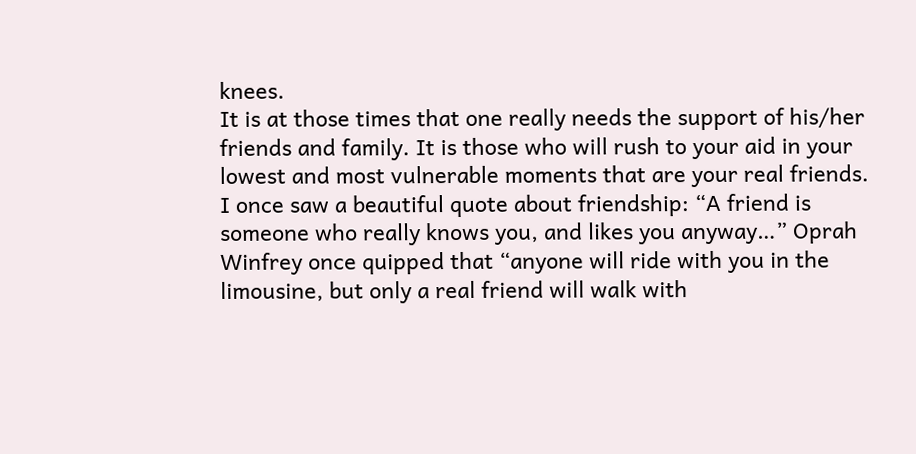knees.
It is at those times that one really needs the support of his/her friends and family. It is those who will rush to your aid in your lowest and most vulnerable moments that are your real friends.
I once saw a beautiful quote about friendship: “A friend is someone who really knows you, and likes you anyway…” Oprah Winfrey once quipped that “anyone will ride with you in the limousine, but only a real friend will walk with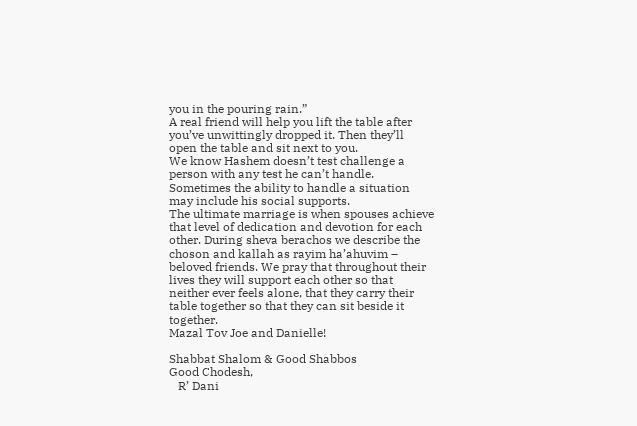you in the pouring rain.”
A real friend will help you lift the table after you’ve unwittingly dropped it. Then they’ll open the table and sit next to you.
We know Hashem doesn’t test challenge a person with any test he can’t handle. Sometimes the ability to handle a situation may include his social supports.
The ultimate marriage is when spouses achieve that level of dedication and devotion for each other. During sheva berachos we describe the choson and kallah as rayim ha’ahuvim – beloved friends. We pray that throughout their lives they will support each other so that neither ever feels alone, that they carry their table together so that they can sit beside it together.
Mazal Tov Joe and Danielle!

Shabbat Shalom & Good Shabbos
Good Chodesh,
   R’ Dani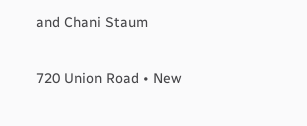and Chani Staum

720 Union Road • New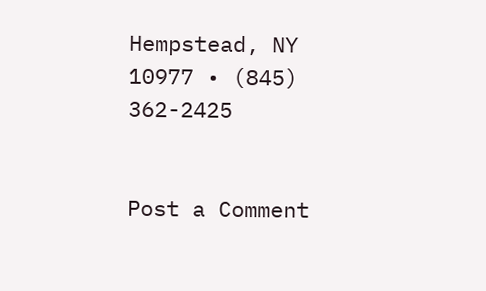Hempstead, NY 10977 • (845) 362-2425


Post a Comment